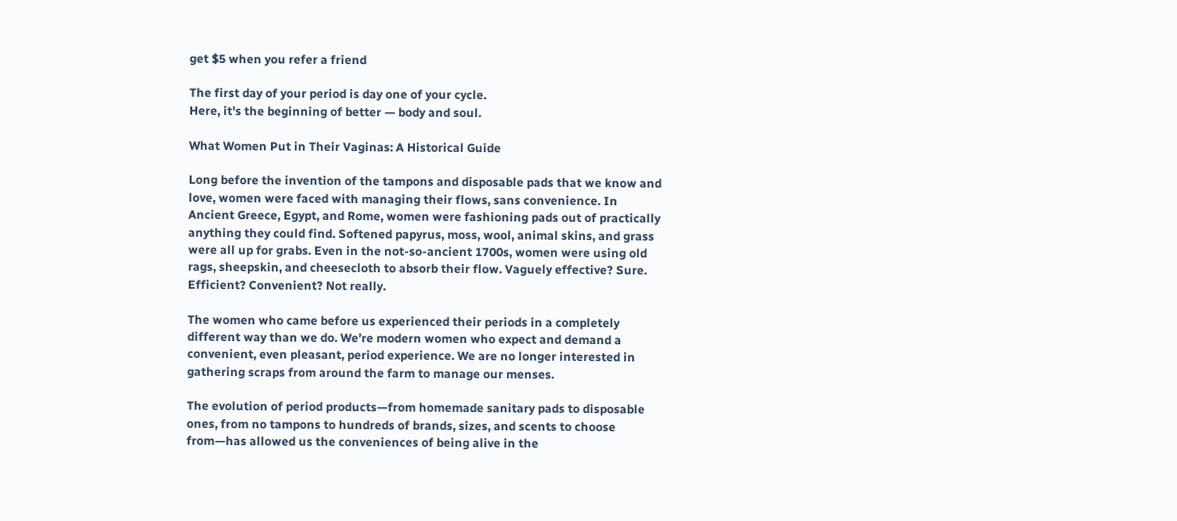get $5 when you refer a friend

The first day of your period is day one of your cycle.
Here, it's the beginning of better — body and soul.

What Women Put in Their Vaginas: A Historical Guide

Long before the invention of the tampons and disposable pads that we know and love, women were faced with managing their flows, sans convenience. In Ancient Greece, Egypt, and Rome, women were fashioning pads out of practically anything they could find. Softened papyrus, moss, wool, animal skins, and grass were all up for grabs. Even in the not-so-ancient 1700s, women were using old rags, sheepskin, and cheesecloth to absorb their flow. Vaguely effective? Sure. Efficient? Convenient? Not really.

The women who came before us experienced their periods in a completely different way than we do. We’re modern women who expect and demand a convenient, even pleasant, period experience. We are no longer interested in gathering scraps from around the farm to manage our menses.

The evolution of period products—from homemade sanitary pads to disposable ones, from no tampons to hundreds of brands, sizes, and scents to choose from—has allowed us the conveniences of being alive in the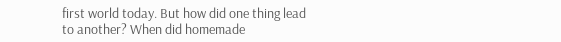first world today. But how did one thing lead to another? When did homemade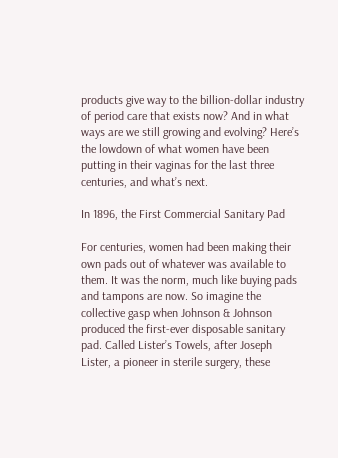products give way to the billion-dollar industry of period care that exists now? And in what ways are we still growing and evolving? Here’s the lowdown of what women have been putting in their vaginas for the last three centuries, and what’s next.

In 1896, the First Commercial Sanitary Pad

For centuries, women had been making their own pads out of whatever was available to them. It was the norm, much like buying pads and tampons are now. So imagine the collective gasp when Johnson & Johnson produced the first-ever disposable sanitary pad. Called Lister’s Towels, after Joseph Lister, a pioneer in sterile surgery, these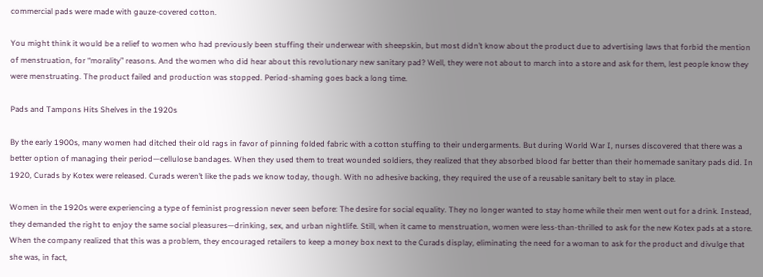commercial pads were made with gauze-covered cotton.

You might think it would be a relief to women who had previously been stuffing their underwear with sheepskin, but most didn’t know about the product due to advertising laws that forbid the mention of menstruation, for “morality” reasons. And the women who did hear about this revolutionary new sanitary pad? Well, they were not about to march into a store and ask for them, lest people know they were menstruating. The product failed and production was stopped. Period-shaming goes back a long time.

Pads and Tampons Hits Shelves in the 1920s

By the early 1900s, many women had ditched their old rags in favor of pinning folded fabric with a cotton stuffing to their undergarments. But during World War I, nurses discovered that there was a better option of managing their period—cellulose bandages. When they used them to treat wounded soldiers, they realized that they absorbed blood far better than their homemade sanitary pads did. In 1920, Curads by Kotex were released. Curads weren’t like the pads we know today, though. With no adhesive backing, they required the use of a reusable sanitary belt to stay in place.

Women in the 1920s were experiencing a type of feminist progression never seen before: The desire for social equality. They no longer wanted to stay home while their men went out for a drink. Instead, they demanded the right to enjoy the same social pleasures—drinking, sex, and urban nightlife. Still, when it came to menstruation, women were less-than-thrilled to ask for the new Kotex pads at a store. When the company realized that this was a problem, they encouraged retailers to keep a money box next to the Curads display, eliminating the need for a woman to ask for the product and divulge that she was, in fact,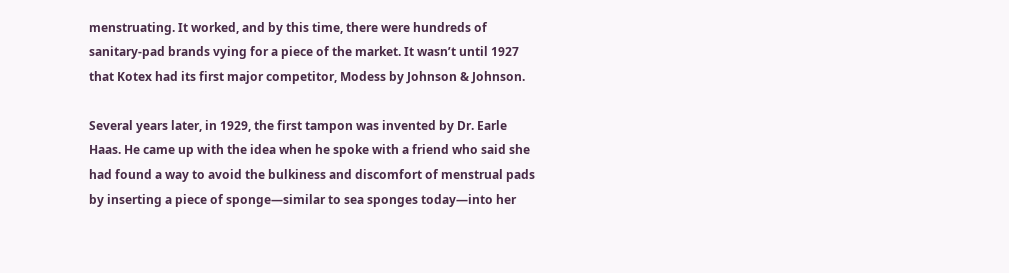menstruating. It worked, and by this time, there were hundreds of sanitary-pad brands vying for a piece of the market. It wasn’t until 1927 that Kotex had its first major competitor, Modess by Johnson & Johnson.

Several years later, in 1929, the first tampon was invented by Dr. Earle Haas. He came up with the idea when he spoke with a friend who said she had found a way to avoid the bulkiness and discomfort of menstrual pads by inserting a piece of sponge—similar to sea sponges today—into her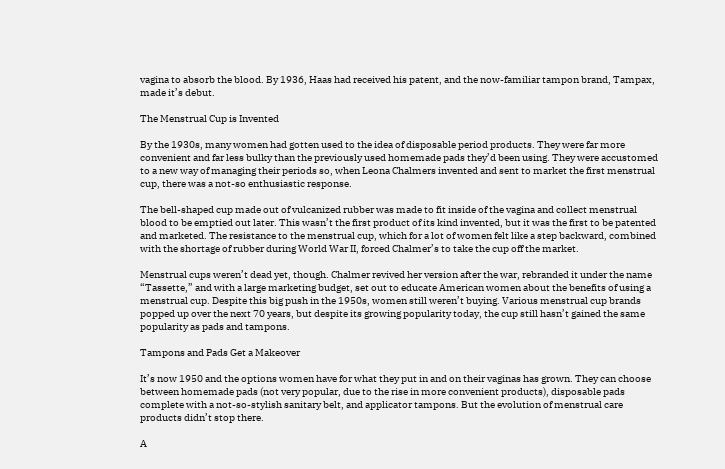vagina to absorb the blood. By 1936, Haas had received his patent, and the now-familiar tampon brand, Tampax, made it’s debut.

The Menstrual Cup is Invented

By the 1930s, many women had gotten used to the idea of disposable period products. They were far more convenient and far less bulky than the previously used homemade pads they’d been using. They were accustomed to a new way of managing their periods so, when Leona Chalmers invented and sent to market the first menstrual cup, there was a not-so enthusiastic response.

The bell-shaped cup made out of vulcanized rubber was made to fit inside of the vagina and collect menstrual blood to be emptied out later. This wasn’t the first product of its kind invented, but it was the first to be patented and marketed. The resistance to the menstrual cup, which for a lot of women felt like a step backward, combined with the shortage of rubber during World War II, forced Chalmer’s to take the cup off the market.

Menstrual cups weren’t dead yet, though. Chalmer revived her version after the war, rebranded it under the name “Tassette,” and with a large marketing budget, set out to educate American women about the benefits of using a menstrual cup. Despite this big push in the 1950s, women still weren’t buying. Various menstrual cup brands popped up over the next 70 years, but despite its growing popularity today, the cup still hasn’t gained the same popularity as pads and tampons.

Tampons and Pads Get a Makeover

It’s now 1950 and the options women have for what they put in and on their vaginas has grown. They can choose between homemade pads (not very popular, due to the rise in more convenient products), disposable pads complete with a not-so-stylish sanitary belt, and applicator tampons. But the evolution of menstrual care products didn’t stop there.

A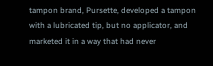tampon brand, Pursette, developed a tampon with a lubricated tip, but no applicator, and marketed it in a way that had never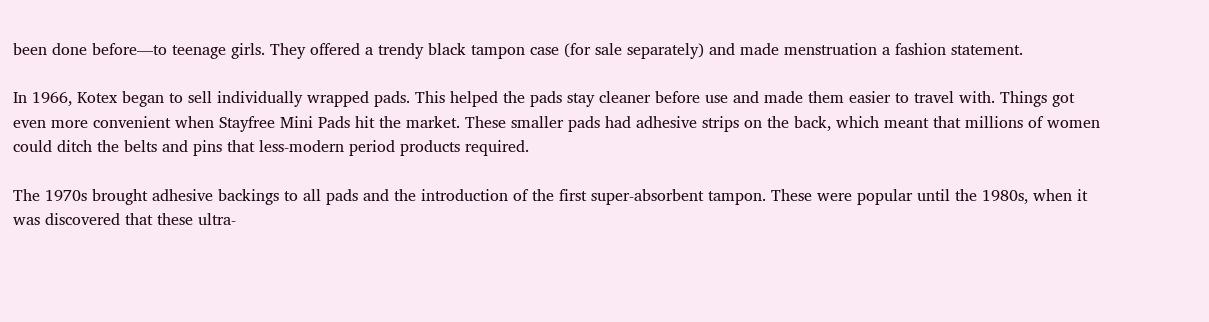been done before—to teenage girls. They offered a trendy black tampon case (for sale separately) and made menstruation a fashion statement.

In 1966, Kotex began to sell individually wrapped pads. This helped the pads stay cleaner before use and made them easier to travel with. Things got even more convenient when Stayfree Mini Pads hit the market. These smaller pads had adhesive strips on the back, which meant that millions of women could ditch the belts and pins that less-modern period products required.

The 1970s brought adhesive backings to all pads and the introduction of the first super-absorbent tampon. These were popular until the 1980s, when it was discovered that these ultra-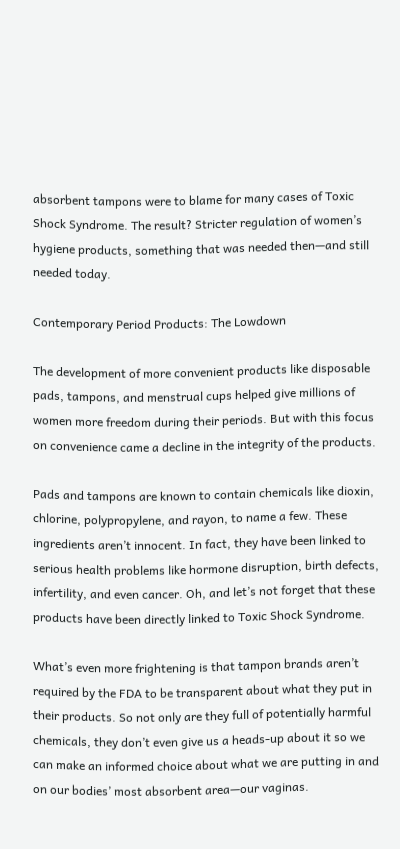absorbent tampons were to blame for many cases of Toxic Shock Syndrome. The result? Stricter regulation of women’s hygiene products, something that was needed then—and still needed today.

Contemporary Period Products: The Lowdown

The development of more convenient products like disposable pads, tampons, and menstrual cups helped give millions of women more freedom during their periods. But with this focus on convenience came a decline in the integrity of the products.

Pads and tampons are known to contain chemicals like dioxin, chlorine, polypropylene, and rayon, to name a few. These ingredients aren’t innocent. In fact, they have been linked to serious health problems like hormone disruption, birth defects, infertility, and even cancer. Oh, and let’s not forget that these products have been directly linked to Toxic Shock Syndrome.

What’s even more frightening is that tampon brands aren’t required by the FDA to be transparent about what they put in their products. So not only are they full of potentially harmful chemicals, they don’t even give us a heads-up about it so we can make an informed choice about what we are putting in and on our bodies’ most absorbent area—our vaginas.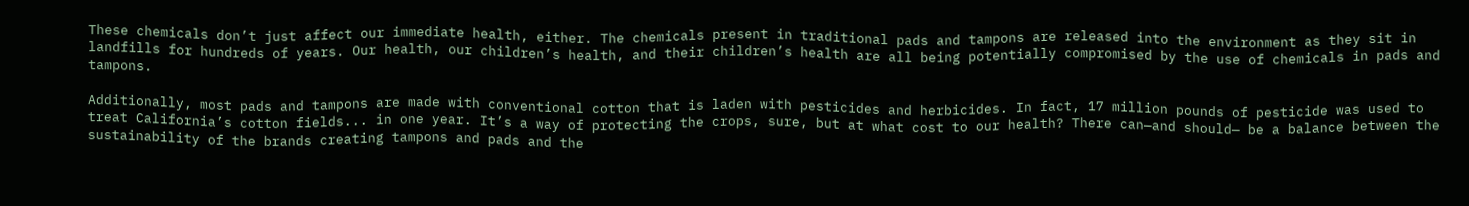These chemicals don’t just affect our immediate health, either. The chemicals present in traditional pads and tampons are released into the environment as they sit in landfills for hundreds of years. Our health, our children’s health, and their children’s health are all being potentially compromised by the use of chemicals in pads and tampons.

Additionally, most pads and tampons are made with conventional cotton that is laden with pesticides and herbicides. In fact, 17 million pounds of pesticide was used to treat California’s cotton fields... in one year. It’s a way of protecting the crops, sure, but at what cost to our health? There can—and should— be a balance between the sustainability of the brands creating tampons and pads and the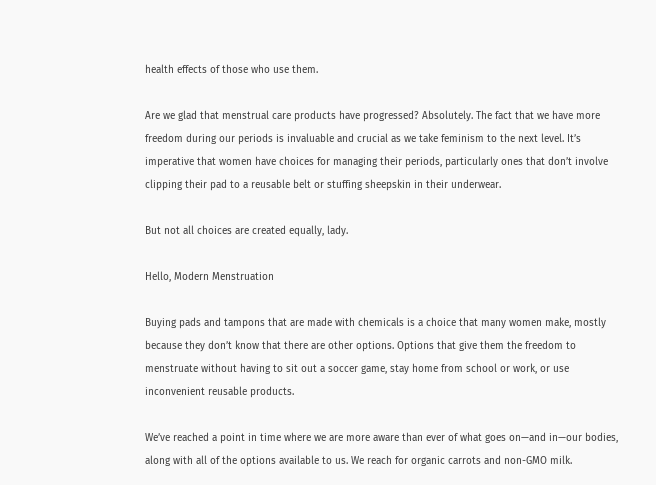health effects of those who use them.

Are we glad that menstrual care products have progressed? Absolutely. The fact that we have more freedom during our periods is invaluable and crucial as we take feminism to the next level. It’s imperative that women have choices for managing their periods, particularly ones that don’t involve clipping their pad to a reusable belt or stuffing sheepskin in their underwear.

But not all choices are created equally, lady.

Hello, Modern Menstruation

Buying pads and tampons that are made with chemicals is a choice that many women make, mostly because they don’t know that there are other options. Options that give them the freedom to menstruate without having to sit out a soccer game, stay home from school or work, or use inconvenient reusable products.

We’ve reached a point in time where we are more aware than ever of what goes on—and in—our bodies, along with all of the options available to us. We reach for organic carrots and non-GMO milk.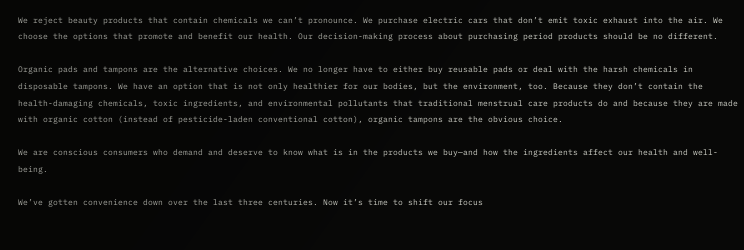We reject beauty products that contain chemicals we can’t pronounce. We purchase electric cars that don’t emit toxic exhaust into the air. We choose the options that promote and benefit our health. Our decision-making process about purchasing period products should be no different.

Organic pads and tampons are the alternative choices. We no longer have to either buy reusable pads or deal with the harsh chemicals in disposable tampons. We have an option that is not only healthier for our bodies, but the environment, too. Because they don’t contain the health-damaging chemicals, toxic ingredients, and environmental pollutants that traditional menstrual care products do and because they are made with organic cotton (instead of pesticide-laden conventional cotton), organic tampons are the obvious choice.

We are conscious consumers who demand and deserve to know what is in the products we buy—and how the ingredients affect our health and well-being.

We’ve gotten convenience down over the last three centuries. Now it’s time to shift our focus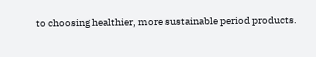to choosing healthier, more sustainable period products.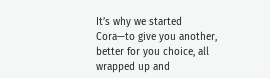It’s why we started Cora—to give you another, better for you choice, all wrapped up and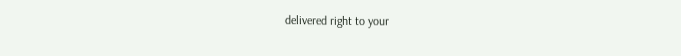delivered right to your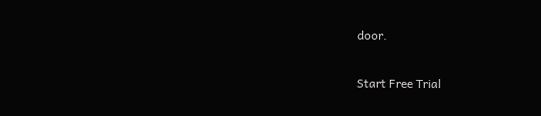door.

Start Free Trial